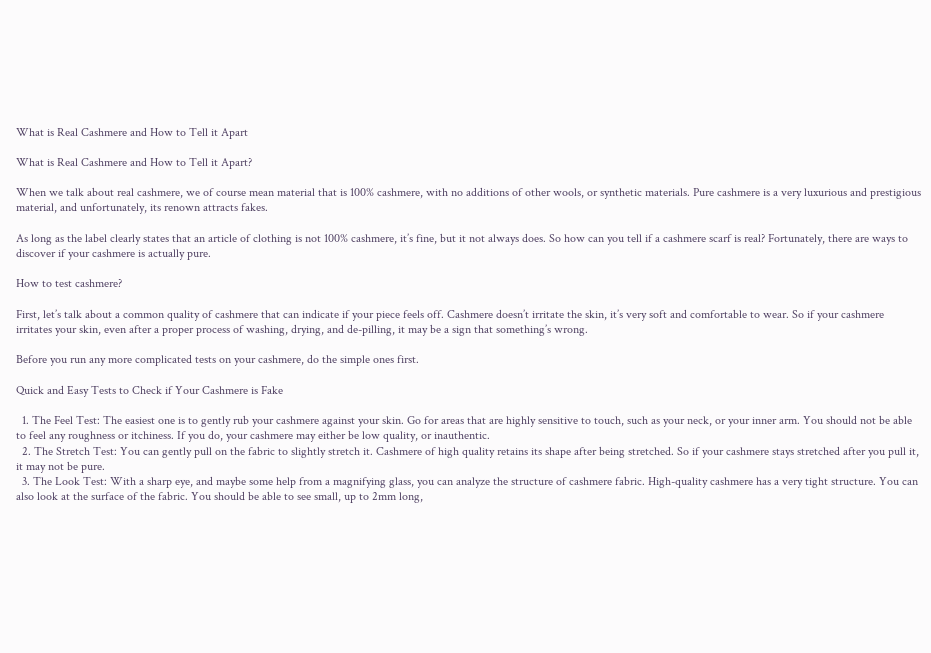What is Real Cashmere and How to Tell it Apart

What is Real Cashmere and How to Tell it Apart?

When we talk about real cashmere, we of course mean material that is 100% cashmere, with no additions of other wools, or synthetic materials. Pure cashmere is a very luxurious and prestigious material, and unfortunately, its renown attracts fakes.

As long as the label clearly states that an article of clothing is not 100% cashmere, it’s fine, but it not always does. So how can you tell if a cashmere scarf is real? Fortunately, there are ways to discover if your cashmere is actually pure.

How to test cashmere?

First, let’s talk about a common quality of cashmere that can indicate if your piece feels off. Cashmere doesn’t irritate the skin, it’s very soft and comfortable to wear. So if your cashmere irritates your skin, even after a proper process of washing, drying, and de-pilling, it may be a sign that something’s wrong.

Before you run any more complicated tests on your cashmere, do the simple ones first.

Quick and Easy Tests to Check if Your Cashmere is Fake

  1. The Feel Test: The easiest one is to gently rub your cashmere against your skin. Go for areas that are highly sensitive to touch, such as your neck, or your inner arm. You should not be able to feel any roughness or itchiness. If you do, your cashmere may either be low quality, or inauthentic.
  2. The Stretch Test: You can gently pull on the fabric to slightly stretch it. Cashmere of high quality retains its shape after being stretched. So if your cashmere stays stretched after you pull it, it may not be pure.
  3. The Look Test: With a sharp eye, and maybe some help from a magnifying glass, you can analyze the structure of cashmere fabric. High-quality cashmere has a very tight structure. You can also look at the surface of the fabric. You should be able to see small, up to 2mm long,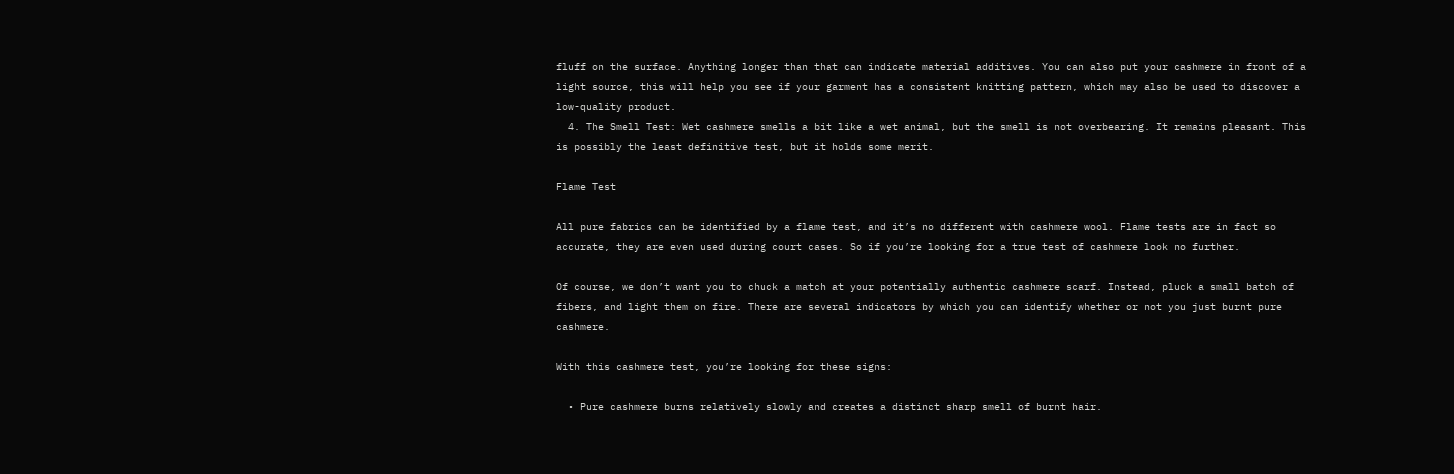fluff on the surface. Anything longer than that can indicate material additives. You can also put your cashmere in front of a light source, this will help you see if your garment has a consistent knitting pattern, which may also be used to discover a low-quality product.
  4. The Smell Test: Wet cashmere smells a bit like a wet animal, but the smell is not overbearing. It remains pleasant. This is possibly the least definitive test, but it holds some merit.

Flame Test

All pure fabrics can be identified by a flame test, and it’s no different with cashmere wool. Flame tests are in fact so accurate, they are even used during court cases. So if you’re looking for a true test of cashmere look no further.

Of course, we don’t want you to chuck a match at your potentially authentic cashmere scarf. Instead, pluck a small batch of fibers, and light them on fire. There are several indicators by which you can identify whether or not you just burnt pure cashmere.

With this cashmere test, you’re looking for these signs:

  • Pure cashmere burns relatively slowly and creates a distinct sharp smell of burnt hair.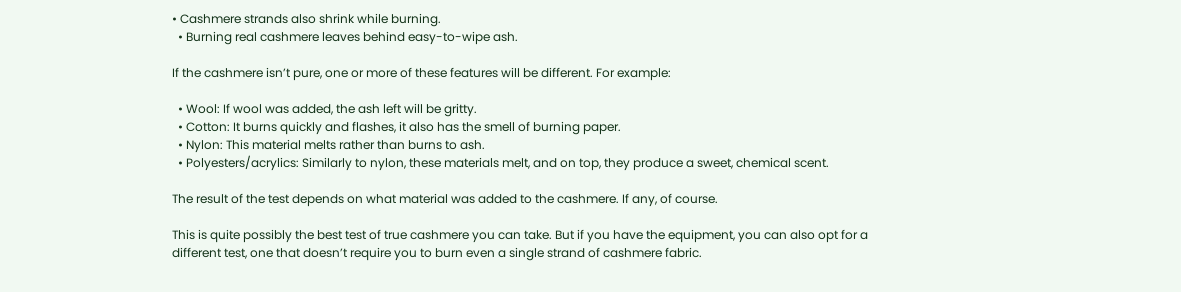• Cashmere strands also shrink while burning.
  • Burning real cashmere leaves behind easy-to-wipe ash.

If the cashmere isn’t pure, one or more of these features will be different. For example:

  • Wool: If wool was added, the ash left will be gritty.
  • Cotton: It burns quickly and flashes, it also has the smell of burning paper.
  • Nylon: This material melts rather than burns to ash.
  • Polyesters/acrylics: Similarly to nylon, these materials melt, and on top, they produce a sweet, chemical scent.

The result of the test depends on what material was added to the cashmere. If any, of course.

This is quite possibly the best test of true cashmere you can take. But if you have the equipment, you can also opt for a different test, one that doesn’t require you to burn even a single strand of cashmere fabric.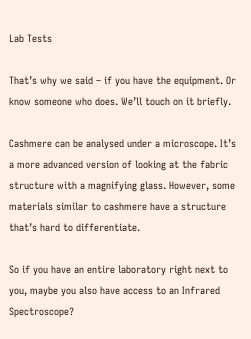Lab Tests

That’s why we said – if you have the equipment. Or know someone who does. We’ll touch on it briefly.

Cashmere can be analysed under a microscope. It’s a more advanced version of looking at the fabric structure with a magnifying glass. However, some materials similar to cashmere have a structure that’s hard to differentiate.

So if you have an entire laboratory right next to you, maybe you also have access to an Infrared Spectroscope?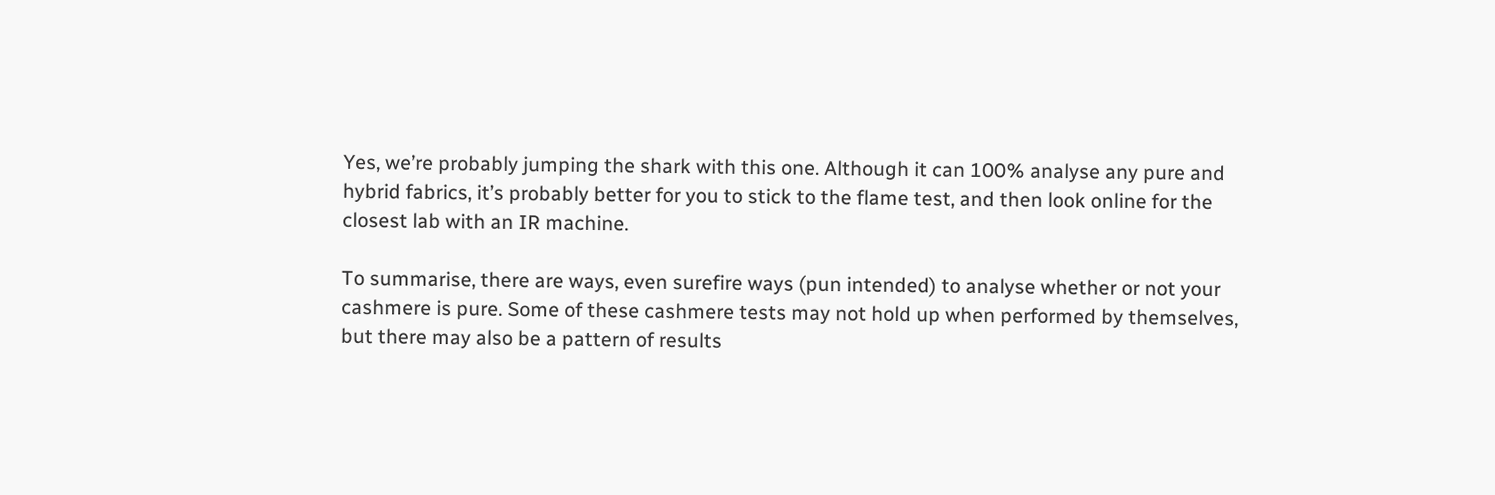Yes, we’re probably jumping the shark with this one. Although it can 100% analyse any pure and hybrid fabrics, it’s probably better for you to stick to the flame test, and then look online for the closest lab with an IR machine.

To summarise, there are ways, even surefire ways (pun intended) to analyse whether or not your cashmere is pure. Some of these cashmere tests may not hold up when performed by themselves, but there may also be a pattern of results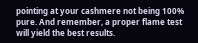pointing at your cashmere not being 100% pure. And remember, a proper flame test will yield the best results.